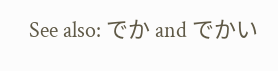See also: でか and でかい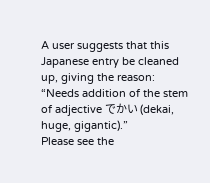A user suggests that this Japanese entry be cleaned up, giving the reason: “Needs addition of the stem of adjective でかい (dekai, huge, gigantic).”
Please see the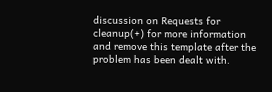discussion on Requests for cleanup(+) for more information and remove this template after the problem has been dealt with.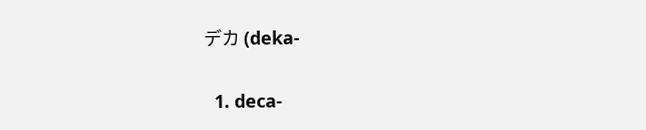デカ (deka-

  1. deca-